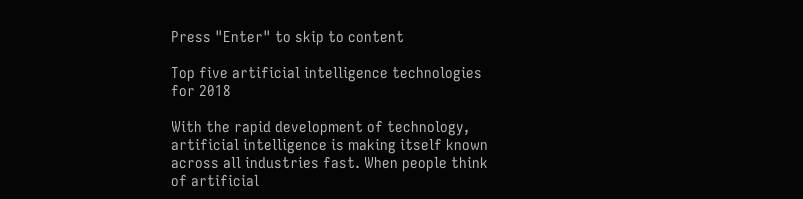Press "Enter" to skip to content

Top five artificial intelligence technologies for 2018

With the rapid development of technology, artificial intelligence is making itself known across all industries fast. When people think of artificial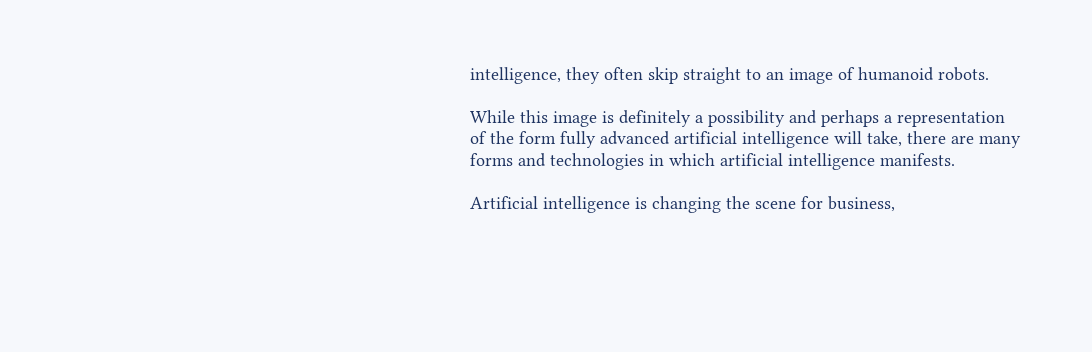intelligence, they often skip straight to an image of humanoid robots.

While this image is definitely a possibility and perhaps a representation of the form fully advanced artificial intelligence will take, there are many forms and technologies in which artificial intelligence manifests.

Artificial intelligence is changing the scene for business,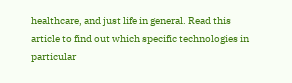healthcare, and just life in general. Read this article to find out which specific technologies in particular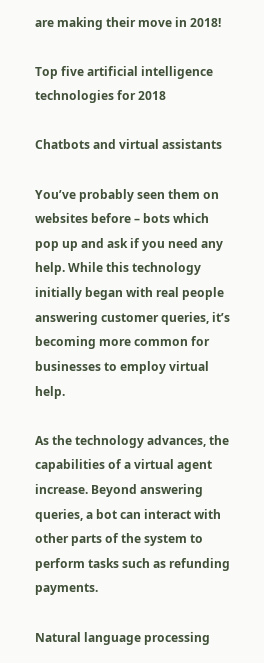are making their move in 2018!

Top five artificial intelligence technologies for 2018

Chatbots and virtual assistants

You’ve probably seen them on websites before – bots which pop up and ask if you need any help. While this technology initially began with real people answering customer queries, it’s becoming more common for businesses to employ virtual help.

As the technology advances, the capabilities of a virtual agent increase. Beyond answering queries, a bot can interact with other parts of the system to perform tasks such as refunding payments.

Natural language processing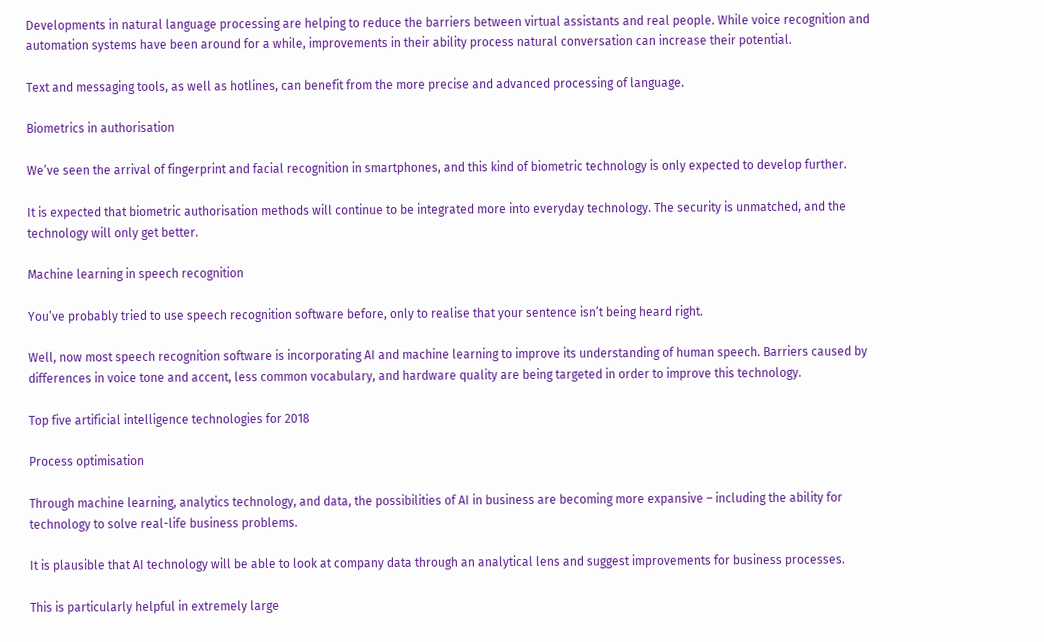Developments in natural language processing are helping to reduce the barriers between virtual assistants and real people. While voice recognition and automation systems have been around for a while, improvements in their ability process natural conversation can increase their potential.

Text and messaging tools, as well as hotlines, can benefit from the more precise and advanced processing of language.

Biometrics in authorisation

We’ve seen the arrival of fingerprint and facial recognition in smartphones, and this kind of biometric technology is only expected to develop further.

It is expected that biometric authorisation methods will continue to be integrated more into everyday technology. The security is unmatched, and the technology will only get better.

Machine learning in speech recognition

You’ve probably tried to use speech recognition software before, only to realise that your sentence isn’t being heard right.

Well, now most speech recognition software is incorporating AI and machine learning to improve its understanding of human speech. Barriers caused by differences in voice tone and accent, less common vocabulary, and hardware quality are being targeted in order to improve this technology.

Top five artificial intelligence technologies for 2018

Process optimisation

Through machine learning, analytics technology, and data, the possibilities of AI in business are becoming more expansive – including the ability for technology to solve real-life business problems.

It is plausible that AI technology will be able to look at company data through an analytical lens and suggest improvements for business processes.

This is particularly helpful in extremely large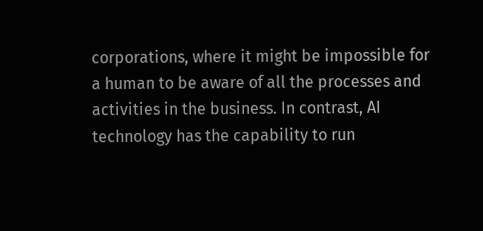corporations, where it might be impossible for a human to be aware of all the processes and activities in the business. In contrast, AI technology has the capability to run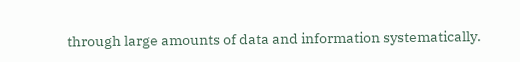through large amounts of data and information systematically.